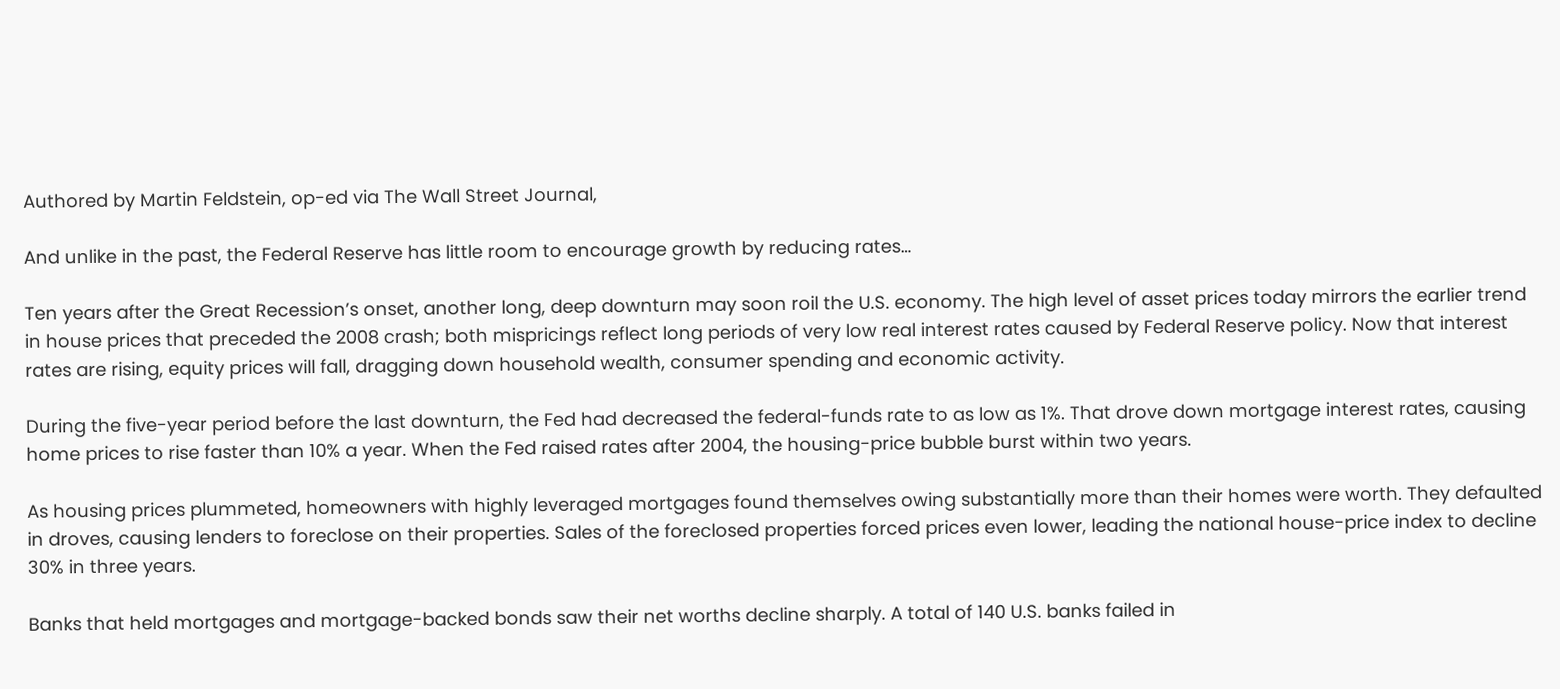Authored by Martin Feldstein, op-ed via The Wall Street Journal,

And unlike in the past, the Federal Reserve has little room to encourage growth by reducing rates…

Ten years after the Great Recession’s onset, another long, deep downturn may soon roil the U.S. economy. The high level of asset prices today mirrors the earlier trend in house prices that preceded the 2008 crash; both mispricings reflect long periods of very low real interest rates caused by Federal Reserve policy. Now that interest rates are rising, equity prices will fall, dragging down household wealth, consumer spending and economic activity.

During the five-year period before the last downturn, the Fed had decreased the federal-funds rate to as low as 1%. That drove down mortgage interest rates, causing home prices to rise faster than 10% a year. When the Fed raised rates after 2004, the housing-price bubble burst within two years.

As housing prices plummeted, homeowners with highly leveraged mortgages found themselves owing substantially more than their homes were worth. They defaulted in droves, causing lenders to foreclose on their properties. Sales of the foreclosed properties forced prices even lower, leading the national house-price index to decline 30% in three years.

Banks that held mortgages and mortgage-backed bonds saw their net worths decline sharply. A total of 140 U.S. banks failed in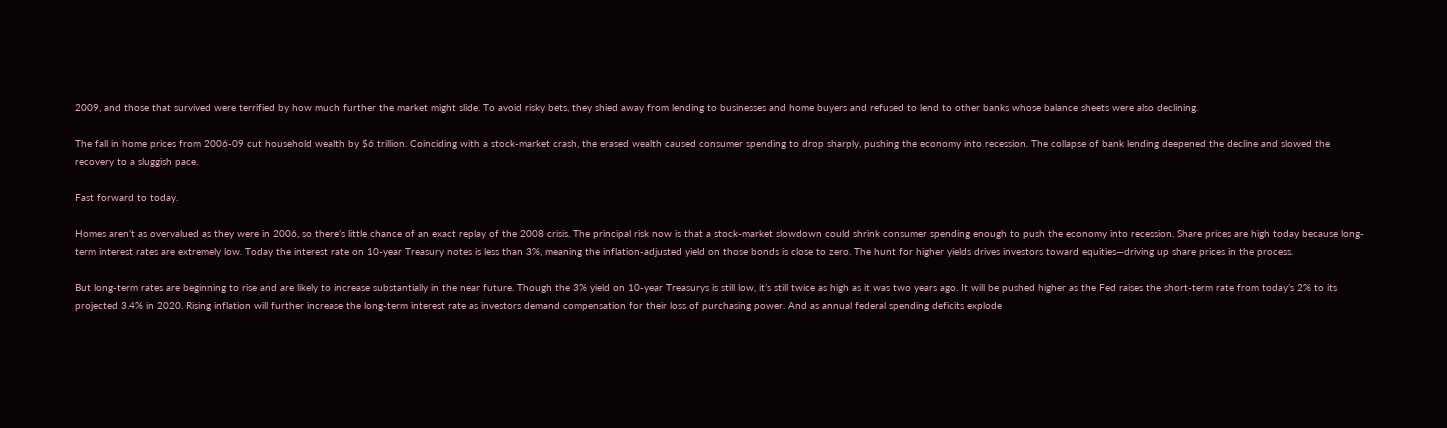2009, and those that survived were terrified by how much further the market might slide. To avoid risky bets, they shied away from lending to businesses and home buyers and refused to lend to other banks whose balance sheets were also declining.

The fall in home prices from 2006-09 cut household wealth by $6 trillion. Coinciding with a stock-market crash, the erased wealth caused consumer spending to drop sharply, pushing the economy into recession. The collapse of bank lending deepened the decline and slowed the recovery to a sluggish pace.

Fast forward to today.

Homes aren’t as overvalued as they were in 2006, so there’s little chance of an exact replay of the 2008 crisis. The principal risk now is that a stock-market slowdown could shrink consumer spending enough to push the economy into recession. Share prices are high today because long-term interest rates are extremely low. Today the interest rate on 10-year Treasury notes is less than 3%, meaning the inflation-adjusted yield on those bonds is close to zero. The hunt for higher yields drives investors toward equities—driving up share prices in the process.

But long-term rates are beginning to rise and are likely to increase substantially in the near future. Though the 3% yield on 10-year Treasurys is still low, it’s still twice as high as it was two years ago. It will be pushed higher as the Fed raises the short-term rate from today’s 2% to its projected 3.4% in 2020. Rising inflation will further increase the long-term interest rate as investors demand compensation for their loss of purchasing power. And as annual federal spending deficits explode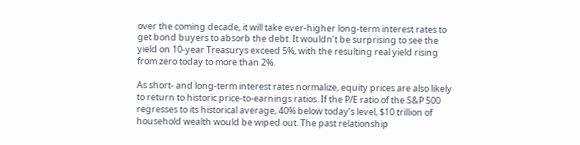over the coming decade, it will take ever-higher long-term interest rates to get bond buyers to absorb the debt. It wouldn’t be surprising to see the yield on 10-year Treasurys exceed 5%, with the resulting real yield rising from zero today to more than 2%.

As short- and long-term interest rates normalize, equity prices are also likely to return to historic price-to-earnings ratios. If the P/E ratio of the S&P 500 regresses to its historical average, 40% below today’s level, $10 trillion of household wealth would be wiped out. The past relationship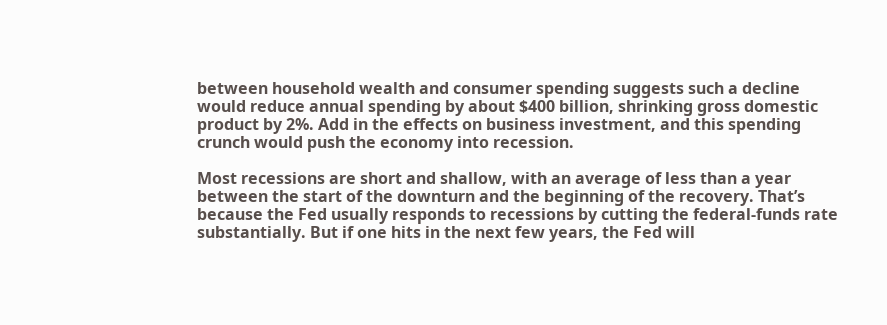between household wealth and consumer spending suggests such a decline would reduce annual spending by about $400 billion, shrinking gross domestic product by 2%. Add in the effects on business investment, and this spending crunch would push the economy into recession.

Most recessions are short and shallow, with an average of less than a year between the start of the downturn and the beginning of the recovery. That’s because the Fed usually responds to recessions by cutting the federal-funds rate substantially. But if one hits in the next few years, the Fed will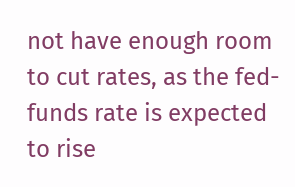not have enough room to cut rates, as the fed-funds rate is expected to rise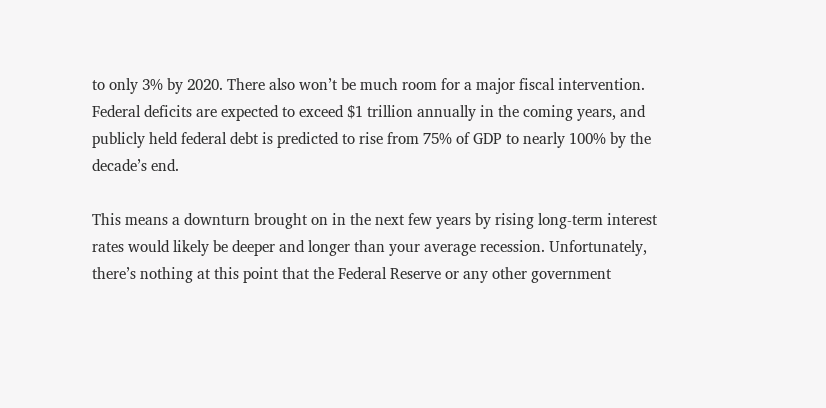to only 3% by 2020. There also won’t be much room for a major fiscal intervention. Federal deficits are expected to exceed $1 trillion annually in the coming years, and publicly held federal debt is predicted to rise from 75% of GDP to nearly 100% by the decade’s end.

This means a downturn brought on in the next few years by rising long-term interest rates would likely be deeper and longer than your average recession. Unfortunately, there’s nothing at this point that the Federal Reserve or any other government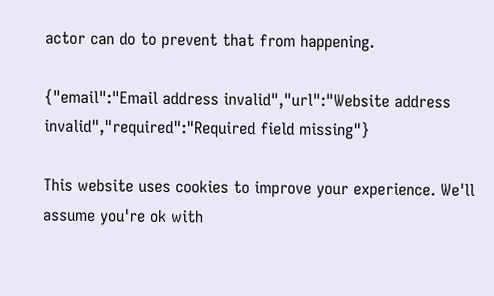actor can do to prevent that from happening.

{"email":"Email address invalid","url":"Website address invalid","required":"Required field missing"}

This website uses cookies to improve your experience. We'll assume you're ok with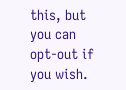this, but you can opt-out if you wish.